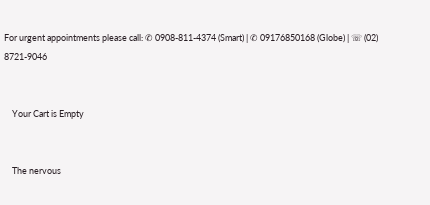For urgent appointments please call: ✆ 0908-811-4374 (Smart) | ✆ 09176850168 (Globe) | ☏ (02) 8721-9046


    Your Cart is Empty


    The nervous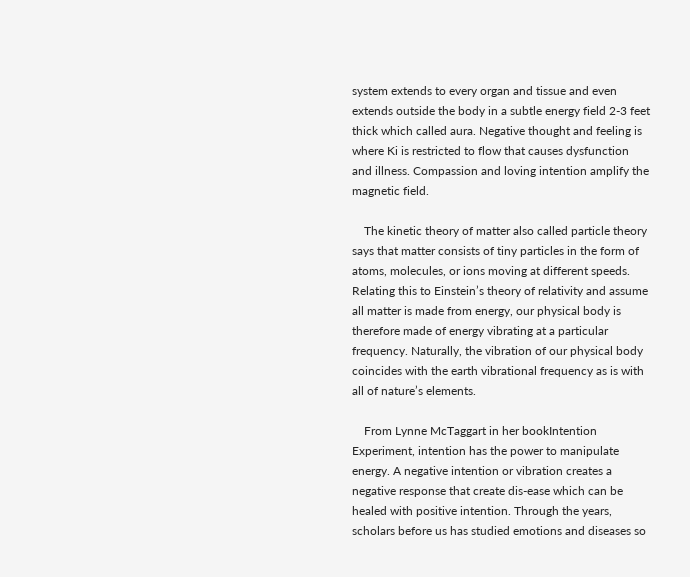system extends to every organ and tissue and even extends outside the body in a subtle energy field 2-3 feet thick which called aura. Negative thought and feeling is where Ki is restricted to flow that causes dysfunction and illness. Compassion and loving intention amplify the magnetic field.

    The kinetic theory of matter also called particle theory says that matter consists of tiny particles in the form of atoms, molecules, or ions moving at different speeds. Relating this to Einstein’s theory of relativity and assume all matter is made from energy, our physical body is therefore made of energy vibrating at a particular frequency. Naturally, the vibration of our physical body coincides with the earth vibrational frequency as is with all of nature’s elements.

    From Lynne McTaggart in her bookIntention Experiment, intention has the power to manipulate energy. A negative intention or vibration creates a negative response that create dis-ease which can be healed with positive intention. Through the years, scholars before us has studied emotions and diseases so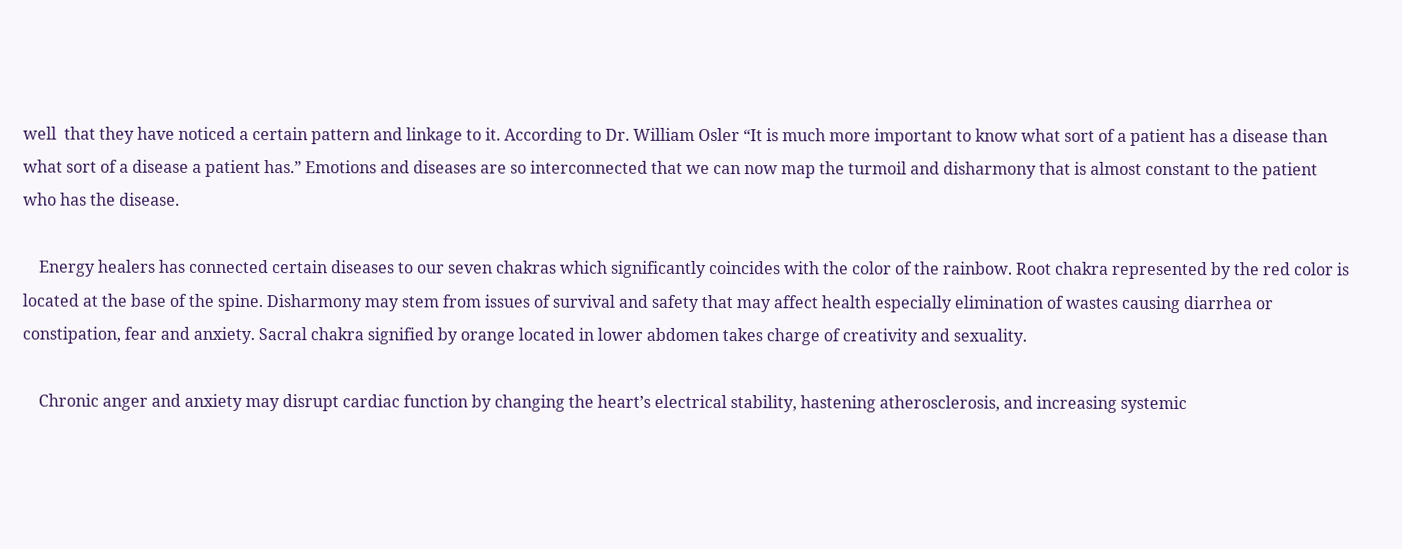well  that they have noticed a certain pattern and linkage to it. According to Dr. William Osler “It is much more important to know what sort of a patient has a disease than what sort of a disease a patient has.” Emotions and diseases are so interconnected that we can now map the turmoil and disharmony that is almost constant to the patient who has the disease.

    Energy healers has connected certain diseases to our seven chakras which significantly coincides with the color of the rainbow. Root chakra represented by the red color is located at the base of the spine. Disharmony may stem from issues of survival and safety that may affect health especially elimination of wastes causing diarrhea or constipation, fear and anxiety. Sacral chakra signified by orange located in lower abdomen takes charge of creativity and sexuality.

    Chronic anger and anxiety may disrupt cardiac function by changing the heart’s electrical stability, hastening atherosclerosis, and increasing systemic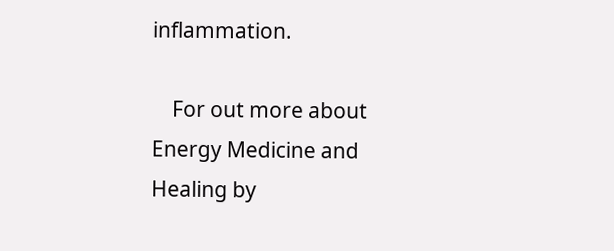inflammation.

    For out more about Energy Medicine and Healing by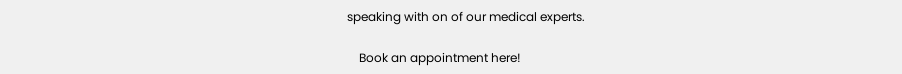speaking with on of our medical experts.

    Book an appointment here!